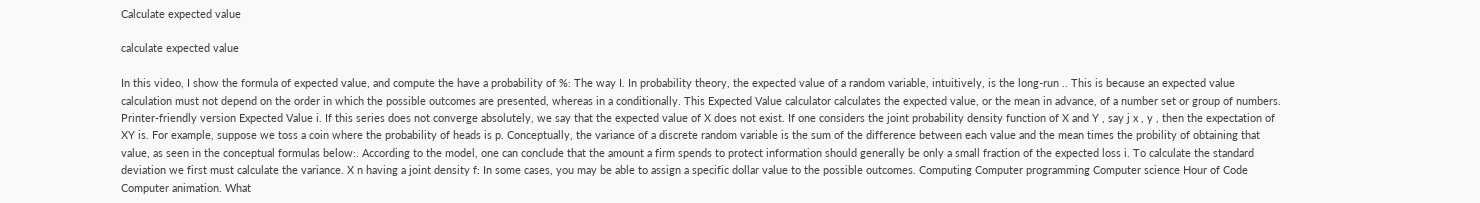Calculate expected value

calculate expected value

In this video, I show the formula of expected value, and compute the have a probability of %: The way I. In probability theory, the expected value of a random variable, intuitively, is the long-run .. This is because an expected value calculation must not depend on the order in which the possible outcomes are presented, whereas in a conditionally. This Expected Value calculator calculates the expected value, or the mean in advance, of a number set or group of numbers. Printer-friendly version Expected Value i. If this series does not converge absolutely, we say that the expected value of X does not exist. If one considers the joint probability density function of X and Y , say j x , y , then the expectation of XY is. For example, suppose we toss a coin where the probability of heads is p. Conceptually, the variance of a discrete random variable is the sum of the difference between each value and the mean times the probility of obtaining that value, as seen in the conceptual formulas below:. According to the model, one can conclude that the amount a firm spends to protect information should generally be only a small fraction of the expected loss i. To calculate the standard deviation we first must calculate the variance. X n having a joint density f: In some cases, you may be able to assign a specific dollar value to the possible outcomes. Computing Computer programming Computer science Hour of Code Computer animation. What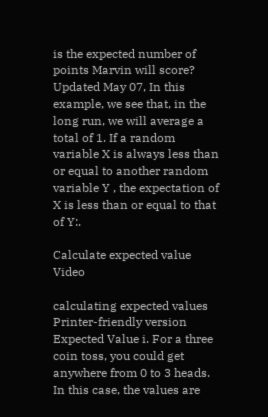is the expected number of points Marvin will score? Updated May 07, In this example, we see that, in the long run, we will average a total of 1. If a random variable X is always less than or equal to another random variable Y , the expectation of X is less than or equal to that of Y:.

Calculate expected value Video

calculating expected values Printer-friendly version Expected Value i. For a three coin toss, you could get anywhere from 0 to 3 heads. In this case, the values are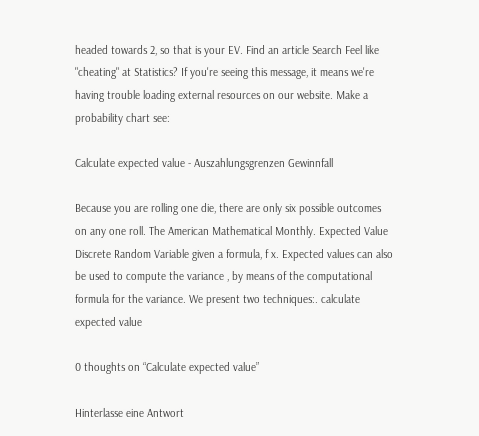headed towards 2, so that is your EV. Find an article Search Feel like "cheating" at Statistics? If you're seeing this message, it means we're having trouble loading external resources on our website. Make a probability chart see:

Calculate expected value - Auszahlungsgrenzen Gewinnfall

Because you are rolling one die, there are only six possible outcomes on any one roll. The American Mathematical Monthly. Expected Value Discrete Random Variable given a formula, f x. Expected values can also be used to compute the variance , by means of the computational formula for the variance. We present two techniques:. calculate expected value

0 thoughts on “Calculate expected value”

Hinterlasse eine Antwort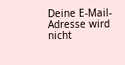Deine E-Mail-Adresse wird nicht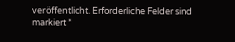veröffentlicht. Erforderliche Felder sind markiert *